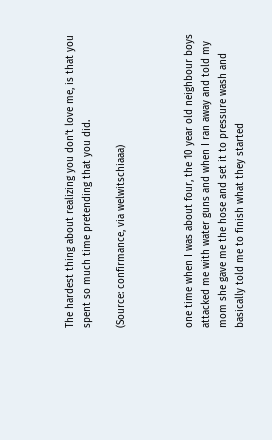The hardest thing about realizing you don’t love me, is that you spent so much time pretending that you did.

(Source: confirmance, via welwitschiaaa)



one time when I was about four, the 10 year old neighbour boys attacked me with water guns and when I ran away and told my mom she gave me the hose and set it to pressure wash and basically told me to finish what they started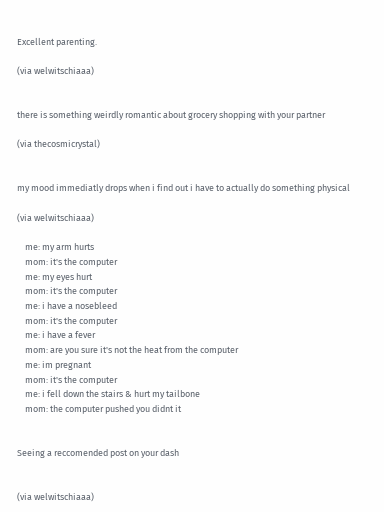Excellent parenting.

(via welwitschiaaa)


there is something weirdly romantic about grocery shopping with your partner

(via thecosmicrystal)


my mood immediatly drops when i find out i have to actually do something physical

(via welwitschiaaa)

    me: my arm hurts
    mom: it's the computer
    me: my eyes hurt
    mom: it's the computer
    me: i have a nosebleed
    mom: it's the computer
    me: i have a fever
    mom: are you sure it's not the heat from the computer
    me: im pregnant
    mom: it's the computer
    me: i fell down the stairs & hurt my tailbone
    mom: the computer pushed you didnt it


Seeing a reccomended post on your dash


(via welwitschiaaa)